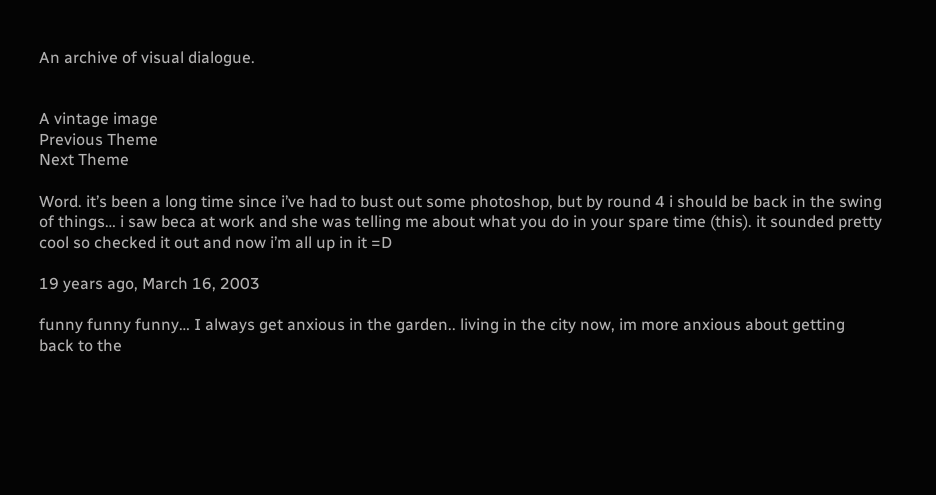An archive of visual dialogue.


A vintage image
Previous Theme
Next Theme

Word. it’s been a long time since i’ve had to bust out some photoshop, but by round 4 i should be back in the swing of things… i saw beca at work and she was telling me about what you do in your spare time (this). it sounded pretty cool so checked it out and now i’m all up in it =D

19 years ago, March 16, 2003

funny funny funny… I always get anxious in the garden.. living in the city now, im more anxious about getting back to the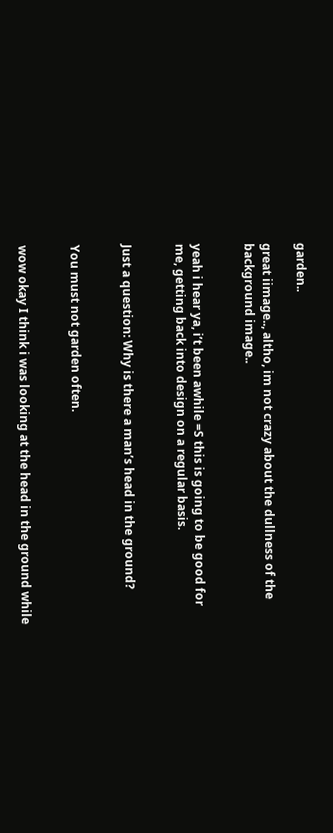garden..

great iimage.., altho, im not crazy about the dullness of the background image..


yeah i hear ya, i’t been awhile =S this is going to be good for me, getting back into design on a regular basis.


Just a question: Why is there a man’s head in the ground?


You must not garden often.


wow okay I think i was looking at the head in the ground while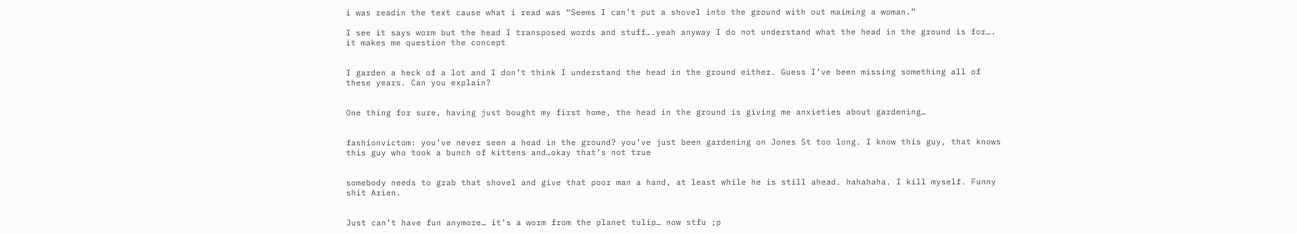i was readin the text cause what i read was “Seems I can’t put a shovel into the ground with out maiming a woman.”

I see it says worm but the head I transposed words and stuff….yeah anyway I do not understand what the head in the ground is for…. it makes me question the concept


I garden a heck of a lot and I don’t think I understand the head in the ground either. Guess I’ve been missing something all of these years. Can you explain?


One thing for sure, having just bought my first home, the head in the ground is giving me anxieties about gardening…


fashionvictom: you’ve never seen a head in the ground? you’ve just been gardening on Jones St too long. I know this guy, that knows this guy who took a bunch of kittens and…okay that’s not true


somebody needs to grab that shovel and give that poor man a hand, at least while he is still ahead. hahahaha. I kill myself. Funny shit Arien.


Just can’t have fun anymore… it’s a worm from the planet tulip… now stfu ;p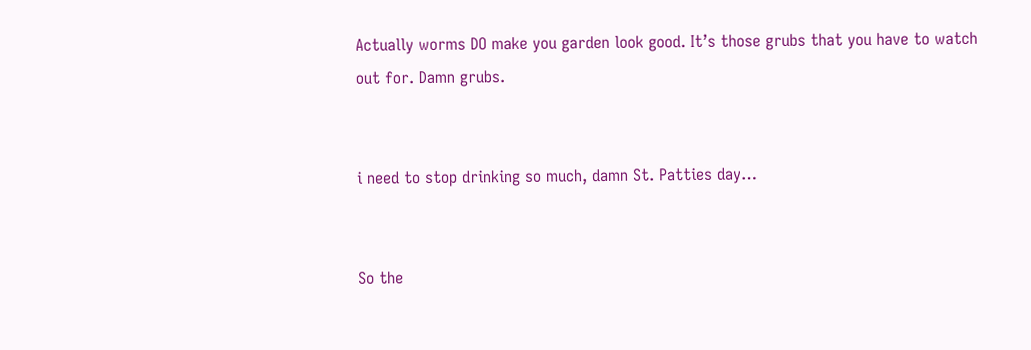Actually worms DO make you garden look good. It’s those grubs that you have to watch out for. Damn grubs.


i need to stop drinking so much, damn St. Patties day…


So the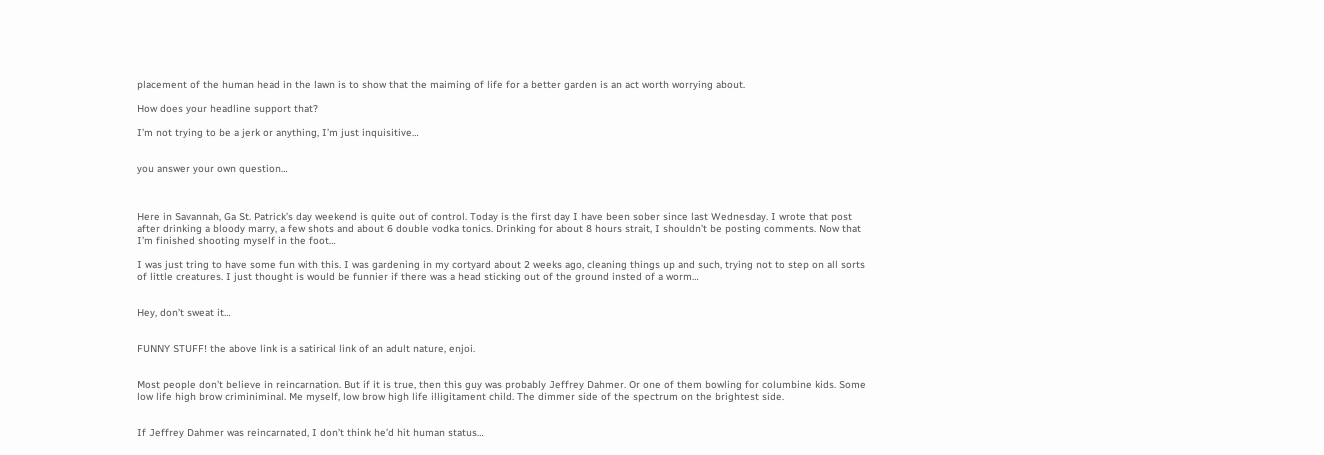placement of the human head in the lawn is to show that the maiming of life for a better garden is an act worth worrying about.

How does your headline support that?

I’m not trying to be a jerk or anything, I’m just inquisitive…


you answer your own question…



Here in Savannah, Ga St. Patrick’s day weekend is quite out of control. Today is the first day I have been sober since last Wednesday. I wrote that post after drinking a bloody marry, a few shots and about 6 double vodka tonics. Drinking for about 8 hours strait, I shouldn’t be posting comments. Now that I’m finished shooting myself in the foot…

I was just tring to have some fun with this. I was gardening in my cortyard about 2 weeks ago, cleaning things up and such, trying not to step on all sorts of little creatures. I just thought is would be funnier if there was a head sticking out of the ground insted of a worm…


Hey, don’t sweat it…


FUNNY STUFF! the above link is a satirical link of an adult nature, enjoi.


Most people don’t believe in reincarnation. But if it is true, then this guy was probably Jeffrey Dahmer. Or one of them bowling for columbine kids. Some low life high brow criminiminal. Me myself, low brow high life illigitament child. The dimmer side of the spectrum on the brightest side.


If Jeffrey Dahmer was reincarnated, I don’t think he’d hit human status…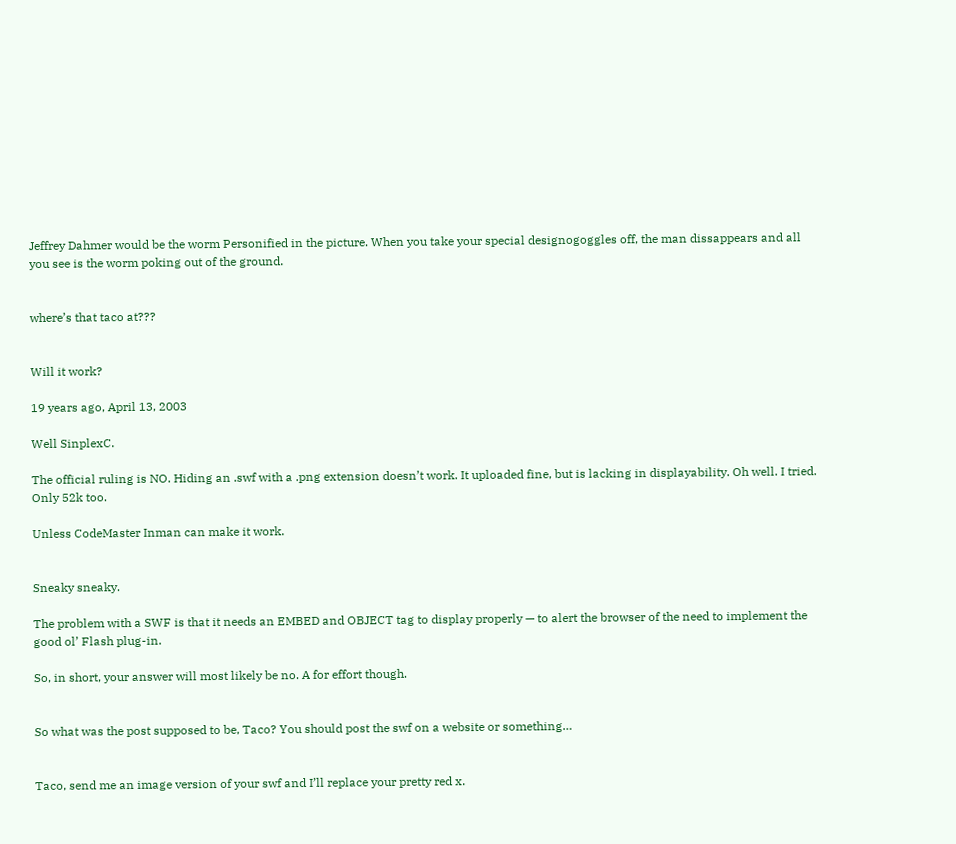Jeffrey Dahmer would be the worm Personified in the picture. When you take your special designogoggles off, the man dissappears and all you see is the worm poking out of the ground.


where’s that taco at???


Will it work?

19 years ago, April 13, 2003

Well SinplexC.

The official ruling is NO. Hiding an .swf with a .png extension doesn’t work. It uploaded fine, but is lacking in displayability. Oh well. I tried. Only 52k too.

Unless CodeMaster Inman can make it work.


Sneaky sneaky.

The problem with a SWF is that it needs an EMBED and OBJECT tag to display properly — to alert the browser of the need to implement the good ol’ Flash plug-in.

So, in short, your answer will most likely be no. A for effort though.


So what was the post supposed to be, Taco? You should post the swf on a website or something…


Taco, send me an image version of your swf and I’ll replace your pretty red x.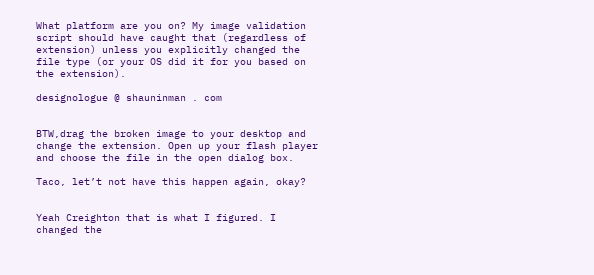What platform are you on? My image validation script should have caught that (regardless of extension) unless you explicitly changed the file type (or your OS did it for you based on the extension).

designologue @ shauninman . com


BTW,drag the broken image to your desktop and change the extension. Open up your flash player and choose the file in the open dialog box.

Taco, let’t not have this happen again, okay?


Yeah Creighton that is what I figured. I changed the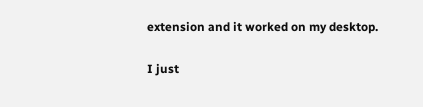extension and it worked on my desktop.

I just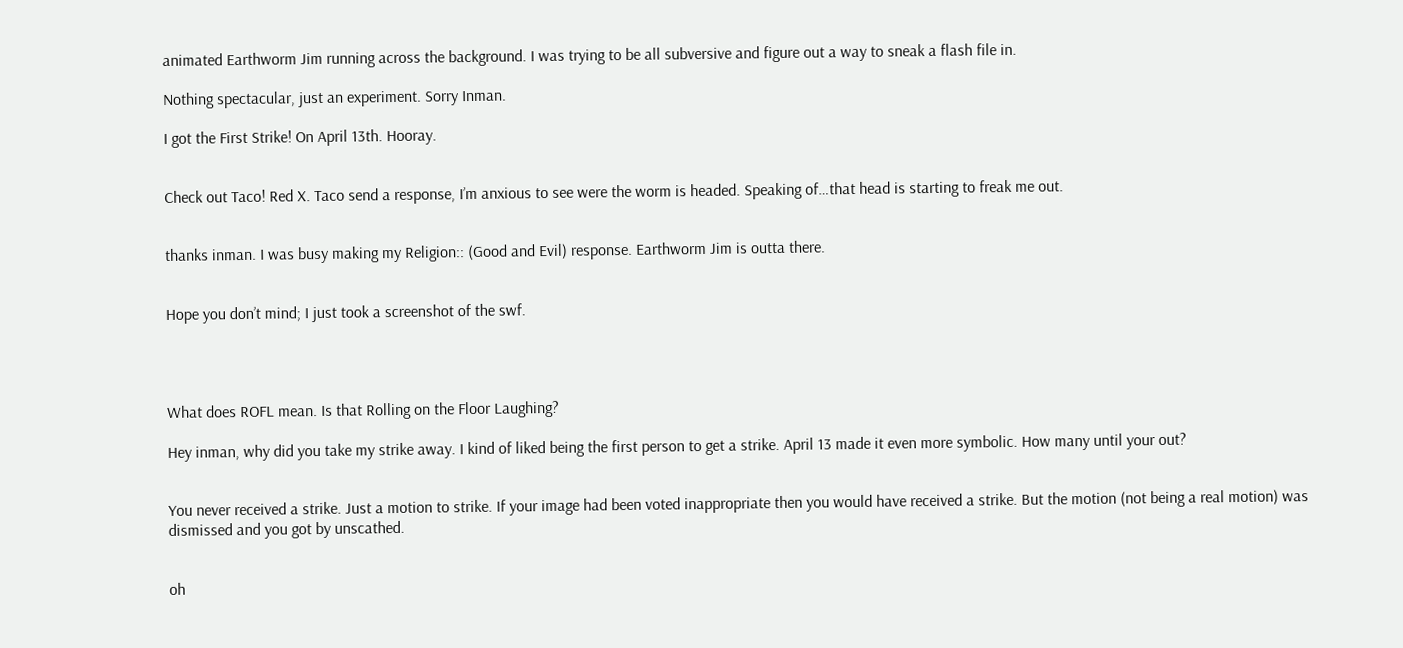animated Earthworm Jim running across the background. I was trying to be all subversive and figure out a way to sneak a flash file in.

Nothing spectacular, just an experiment. Sorry Inman.

I got the First Strike! On April 13th. Hooray.


Check out Taco! Red X. Taco send a response, I’m anxious to see were the worm is headed. Speaking of…that head is starting to freak me out.


thanks inman. I was busy making my Religion:: (Good and Evil) response. Earthworm Jim is outta there.


Hope you don’t mind; I just took a screenshot of the swf.




What does ROFL mean. Is that Rolling on the Floor Laughing?

Hey inman, why did you take my strike away. I kind of liked being the first person to get a strike. April 13 made it even more symbolic. How many until your out?


You never received a strike. Just a motion to strike. If your image had been voted inappropriate then you would have received a strike. But the motion (not being a real motion) was dismissed and you got by unscathed.


oh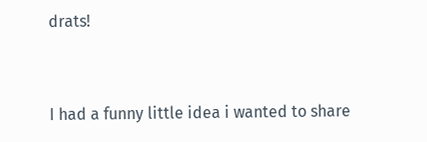drats!


I had a funny little idea i wanted to share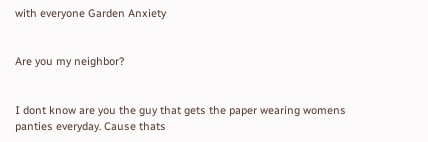with everyone Garden Anxiety


Are you my neighbor?


I dont know are you the guy that gets the paper wearing womens panties everyday. Cause thats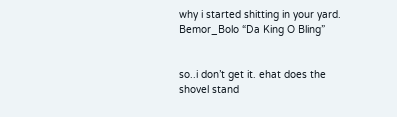why i started shitting in your yard. Bemor_Bolo “Da King O Bling”


so..i don’t get it. ehat does the shovel stand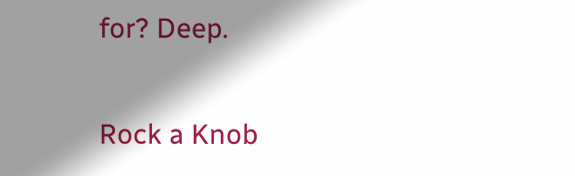for? Deep.

Rock a Knob